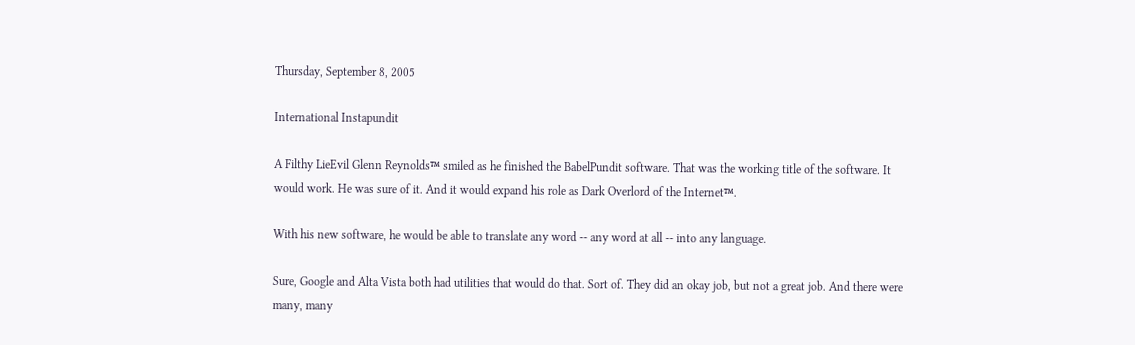Thursday, September 8, 2005

International Instapundit

A Filthy LieEvil Glenn Reynolds™ smiled as he finished the BabelPundit software. That was the working title of the software. It would work. He was sure of it. And it would expand his role as Dark Overlord of the Internet™.

With his new software, he would be able to translate any word -- any word at all -- into any language.

Sure, Google and Alta Vista both had utilities that would do that. Sort of. They did an okay job, but not a great job. And there were many, many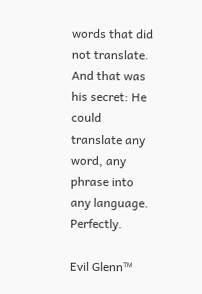words that did not translate. And that was his secret: He could translate any word, any phrase into any language. Perfectly.

Evil Glenn™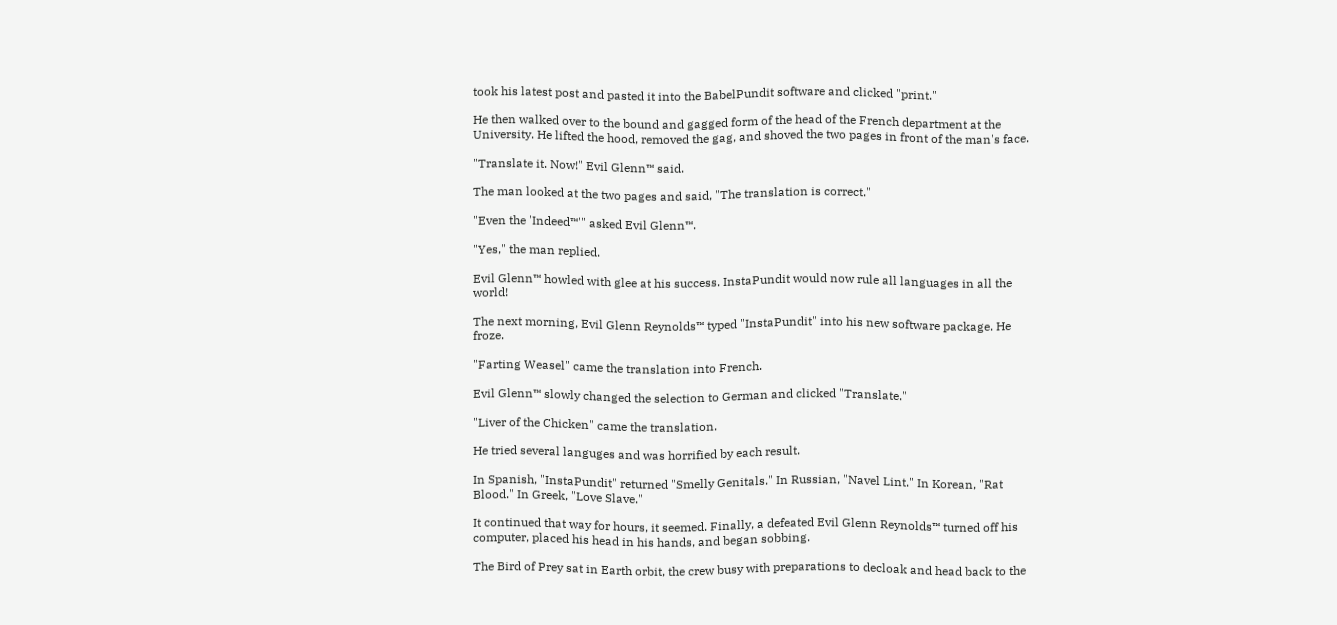took his latest post and pasted it into the BabelPundit software and clicked "print."

He then walked over to the bound and gagged form of the head of the French department at the University. He lifted the hood, removed the gag, and shoved the two pages in front of the man's face.

"Translate it. Now!" Evil Glenn™ said.

The man looked at the two pages and said, "The translation is correct."

"Even the 'Indeed™'" asked Evil Glenn™.

"Yes," the man replied.

Evil Glenn™ howled with glee at his success. InstaPundit would now rule all languages in all the world!

The next morning, Evil Glenn Reynolds™ typed "InstaPundit" into his new software package. He froze.

"Farting Weasel" came the translation into French.

Evil Glenn™ slowly changed the selection to German and clicked "Translate."

"Liver of the Chicken" came the translation.

He tried several languges and was horrified by each result.

In Spanish, "InstaPundit" returned "Smelly Genitals." In Russian, "Navel Lint." In Korean, "Rat Blood." In Greek, "Love Slave."

It continued that way for hours, it seemed. Finally, a defeated Evil Glenn Reynolds™ turned off his computer, placed his head in his hands, and began sobbing.

The Bird of Prey sat in Earth orbit, the crew busy with preparations to decloak and head back to the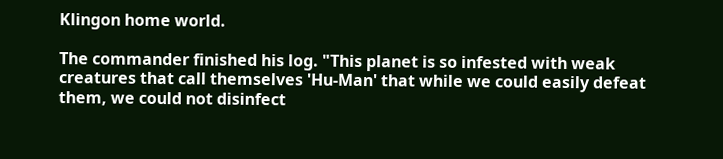Klingon home world.

The commander finished his log. "This planet is so infested with weak creatures that call themselves 'Hu-Man' that while we could easily defeat them, we could not disinfect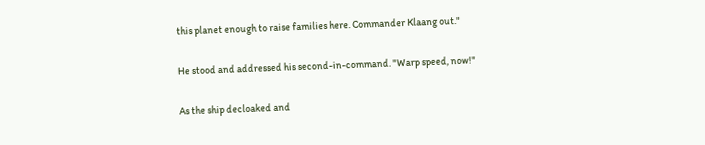this planet enough to raise families here. Commander Klaang out."

He stood and addressed his second-in-command. "Warp speed, now!"

As the ship decloaked and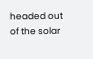headed out of the solar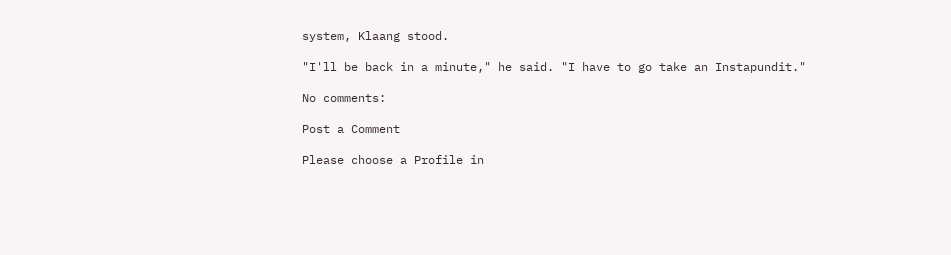system, Klaang stood.

"I'll be back in a minute," he said. "I have to go take an Instapundit."

No comments:

Post a Comment

Please choose a Profile in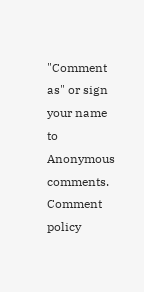"Comment as" or sign your name to Anonymous comments. Comment policy